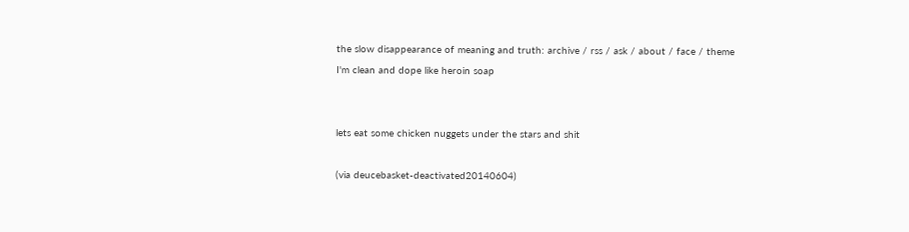the slow disappearance of meaning and truth: archive / rss / ask / about / face / theme
I'm clean and dope like heroin soap


lets eat some chicken nuggets under the stars and shit

(via deucebasket-deactivated20140604)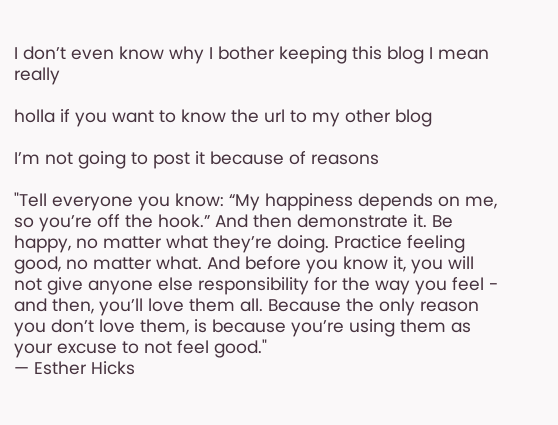I don’t even know why I bother keeping this blog I mean really

holla if you want to know the url to my other blog

I’m not going to post it because of reasons

"Tell everyone you know: “My happiness depends on me, so you’re off the hook.” And then demonstrate it. Be happy, no matter what they’re doing. Practice feeling good, no matter what. And before you know it, you will not give anyone else responsibility for the way you feel - and then, you’ll love them all. Because the only reason you don’t love them, is because you’re using them as your excuse to not feel good."
— Esther Hicks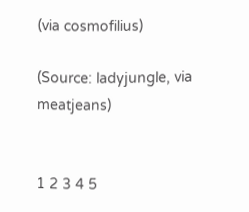(via cosmofilius)

(Source: ladyjungle, via meatjeans)


1 2 3 4 5